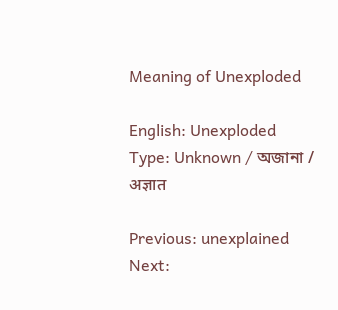Meaning of Unexploded

English: Unexploded
Type: Unknown / অজানা / अज्ञात

Previous: unexplained Next: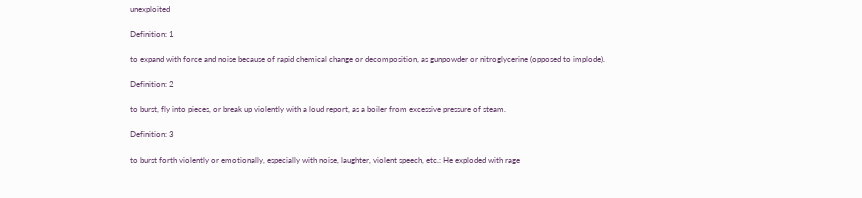unexploited

Definition: 1

to expand with force and noise because of rapid chemical change or decomposition, as gunpowder or nitroglycerine (opposed to implode).

Definition: 2

to burst, fly into pieces, or break up violently with a loud report, as a boiler from excessive pressure of steam.

Definition: 3

to burst forth violently or emotionally, especially with noise, laughter, violent speech, etc.: He exploded with rage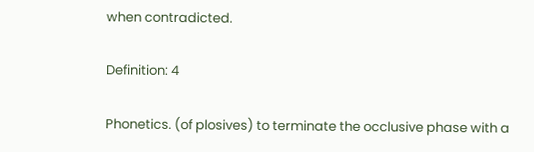when contradicted.

Definition: 4

Phonetics. (of plosives) to terminate the occlusive phase with a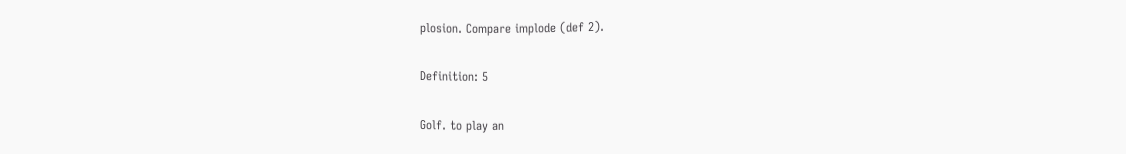plosion. Compare implode (def 2).

Definition: 5

Golf. to play an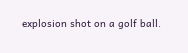explosion shot on a golf ball.